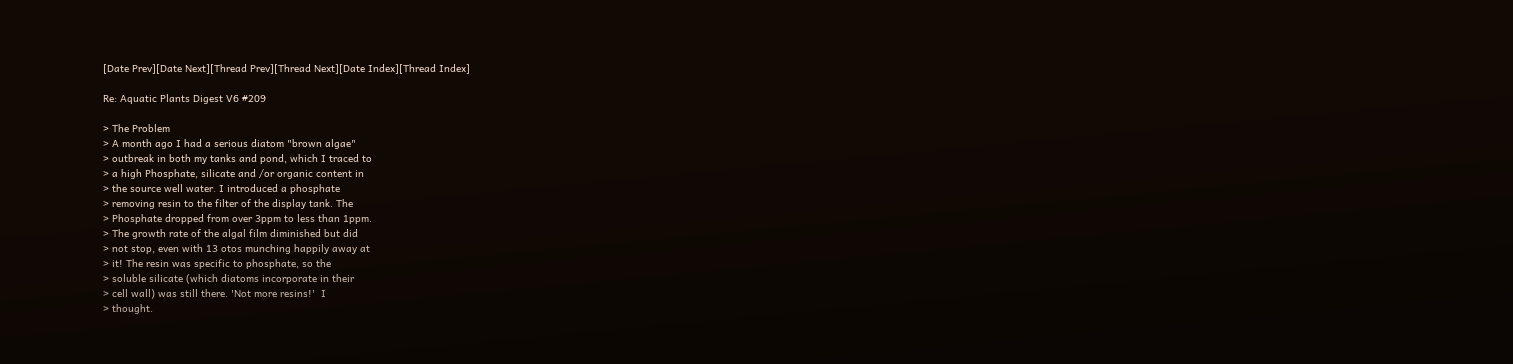[Date Prev][Date Next][Thread Prev][Thread Next][Date Index][Thread Index]

Re: Aquatic Plants Digest V6 #209

> The Problem
> A month ago I had a serious diatom "brown algae"
> outbreak in both my tanks and pond, which I traced to
> a high Phosphate, silicate and /or organic content in
> the source well water. I introduced a phosphate
> removing resin to the filter of the display tank. The
> Phosphate dropped from over 3ppm to less than 1ppm.
> The growth rate of the algal film diminished but did
> not stop, even with 13 otos munching happily away at
> it! The resin was specific to phosphate, so the
> soluble silicate (which diatoms incorporate in their
> cell wall) was still there. 'Not more resins!'  I
> thought.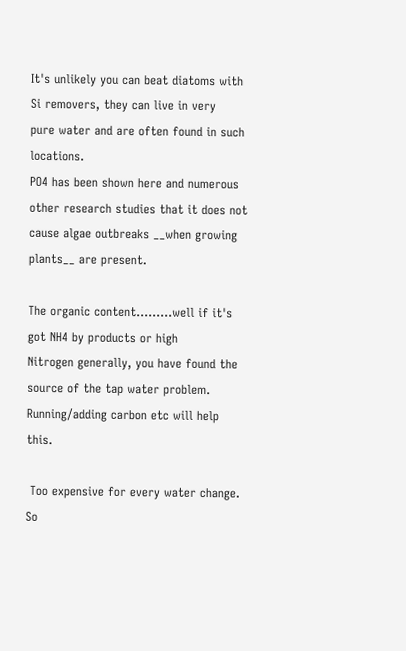It's unlikely you can beat diatoms with Si removers, they can live in very
pure water and are often found in such locations.
PO4 has been shown here and numerous other research studies that it does not
cause algae outbreaks __when growing plants__ are present.

The organic content.........well if it's got NH4 by products or high
Nitrogen generally, you have found the source of the tap water problem.
Running/adding carbon etc will help this.

 Too expensive for every water change. So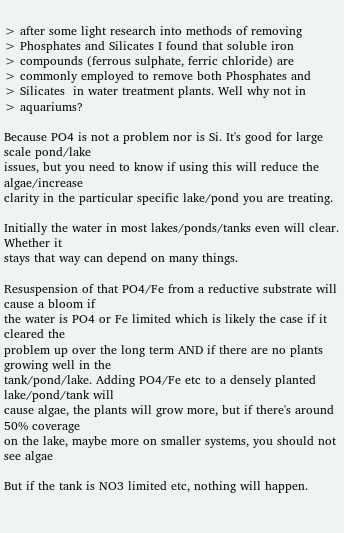> after some light research into methods of removing
> Phosphates and Silicates I found that soluble iron
> compounds (ferrous sulphate, ferric chloride) are
> commonly employed to remove both Phosphates and
> Silicates  in water treatment plants. Well why not in
> aquariums?

Because PO4 is not a problem nor is Si. It's good for large scale pond/lake
issues, but you need to know if using this will reduce the algae/increase
clarity in the particular specific lake/pond you are treating.

Initially the water in most lakes/ponds/tanks even will clear. Whether it
stays that way can depend on many things.

Resuspension of that PO4/Fe from a reductive substrate will cause a bloom if
the water is PO4 or Fe limited which is likely the case if it cleared the
problem up over the long term AND if there are no plants growing well in the
tank/pond/lake. Adding PO4/Fe etc to a densely planted lake/pond/tank will
cause algae, the plants will grow more, but if there's around 50% coverage
on the lake, maybe more on smaller systems, you should not see algae

But if the tank is NO3 limited etc, nothing will happen.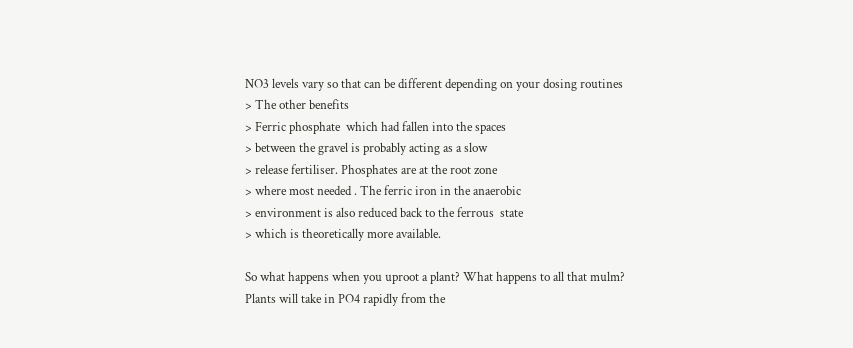NO3 levels vary so that can be different depending on your dosing routines
> The other benefits
> Ferric phosphate  which had fallen into the spaces
> between the gravel is probably acting as a slow
> release fertiliser. Phosphates are at the root zone
> where most needed . The ferric iron in the anaerobic
> environment is also reduced back to the ferrous  state
> which is theoretically more available.

So what happens when you uproot a plant? What happens to all that mulm?
Plants will take in PO4 rapidly from the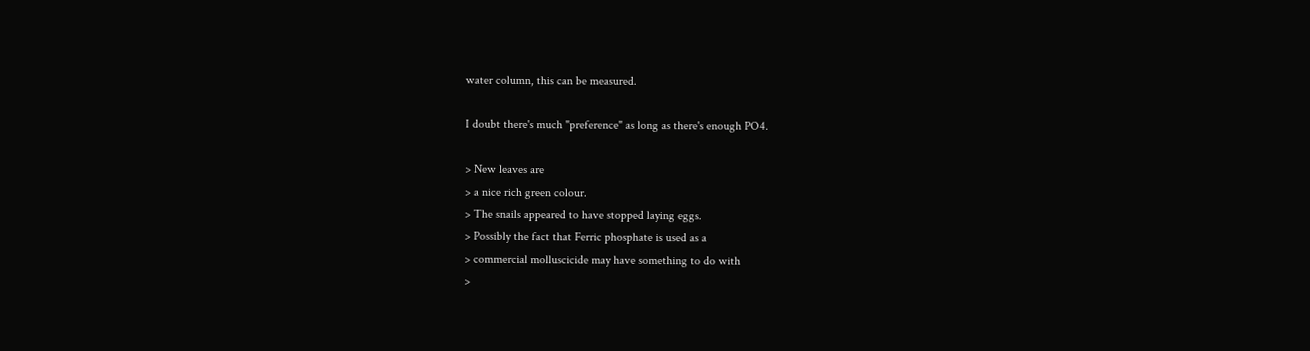water column, this can be measured.

I doubt there's much "preference" as long as there's enough PO4.

> New leaves are
> a nice rich green colour.
> The snails appeared to have stopped laying eggs.
> Possibly the fact that Ferric phosphate is used as a
> commercial molluscicide may have something to do with
>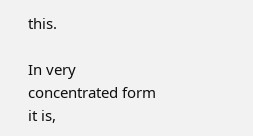this.

In very concentrated form it is,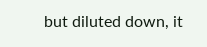but diluted down, it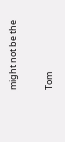might not be the

Tom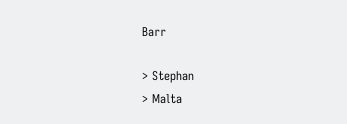Barr

> Stephan
> Malta